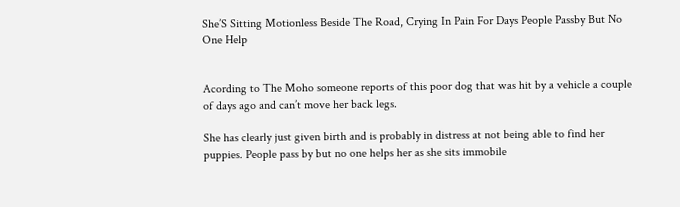She’S Sitting Motionless Beside The Road, Crying In Pain For Days People Passby But No One Help


Acording to The Moho someone reports of this poor dog that was hit by a vehicle a couple of days ago and can’t move her back legs.

She has clearly just given birth and is probably in distress at not being able to find her puppies. People pass by but no one helps her as she sits immobile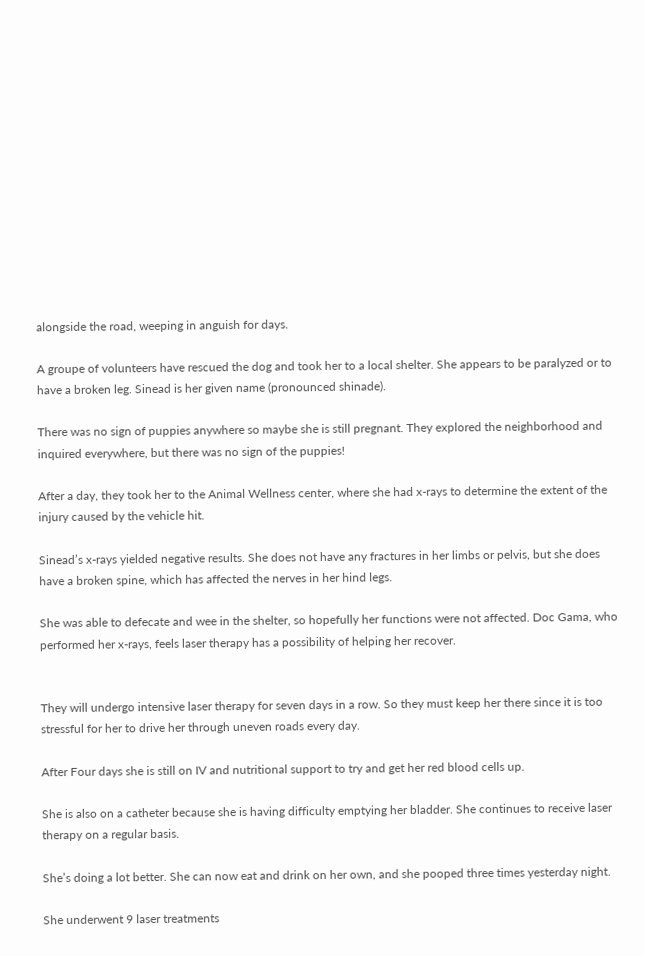alongside the road, weeping in anguish for days.

A groupe of volunteers have rescued the dog and took her to a local shelter. She appears to be paralyzed or to have a broken leg. Sinead is her given name (pronounced shinade).

There was no sign of puppies anywhere so maybe she is still pregnant. They explored the neighborhood and inquired everywhere, but there was no sign of the puppies!

After a day, they took her to the Animal Wellness center, where she had x-rays to determine the extent of the injury caused by the vehicle hit.

Sinead’s x-rays yielded negative results. She does not have any fractures in her limbs or pelvis, but she does have a broken spine, which has affected the nerves in her hind legs.

She was able to defecate and wee in the shelter, so hopefully her functions were not affected. Doc Gama, who performed her x-rays, feels laser therapy has a possibility of helping her recover.


They will undergo intensive laser therapy for seven days in a row. So they must keep her there since it is too stressful for her to drive her through uneven roads every day.

After Four days she is still on IV and nutritional support to try and get her red blood cells up.

She is also on a catheter because she is having difficulty emptying her bladder. She continues to receive laser therapy on a regular basis.

She’s doing a lot better. She can now eat and drink on her own, and she pooped three times yesterday night.

She underwent 9 laser treatments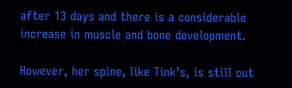after 13 days and there is a considerable increase in muscle and bone development.

However, her spine, like Tink’s, is still out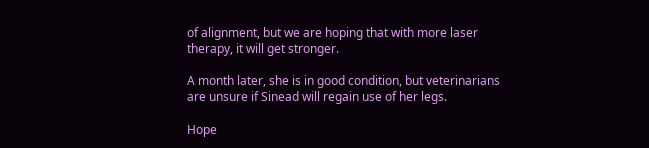of alignment, but we are hoping that with more laser therapy, it will get stronger.

A month later, she is in good condition, but veterinarians are unsure if Sinead will regain use of her legs.

Hope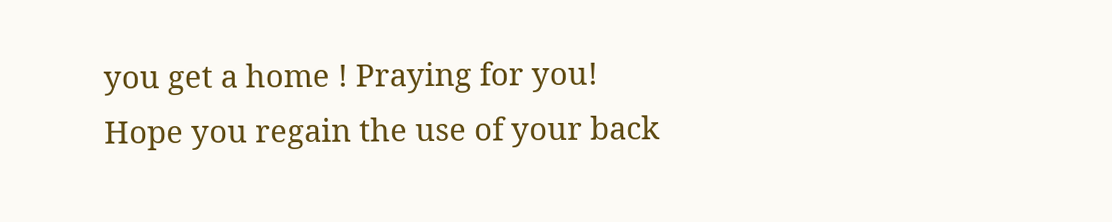you get a home ! Praying for you! Hope you regain the use of your back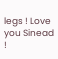legs ! Love you Sinead !